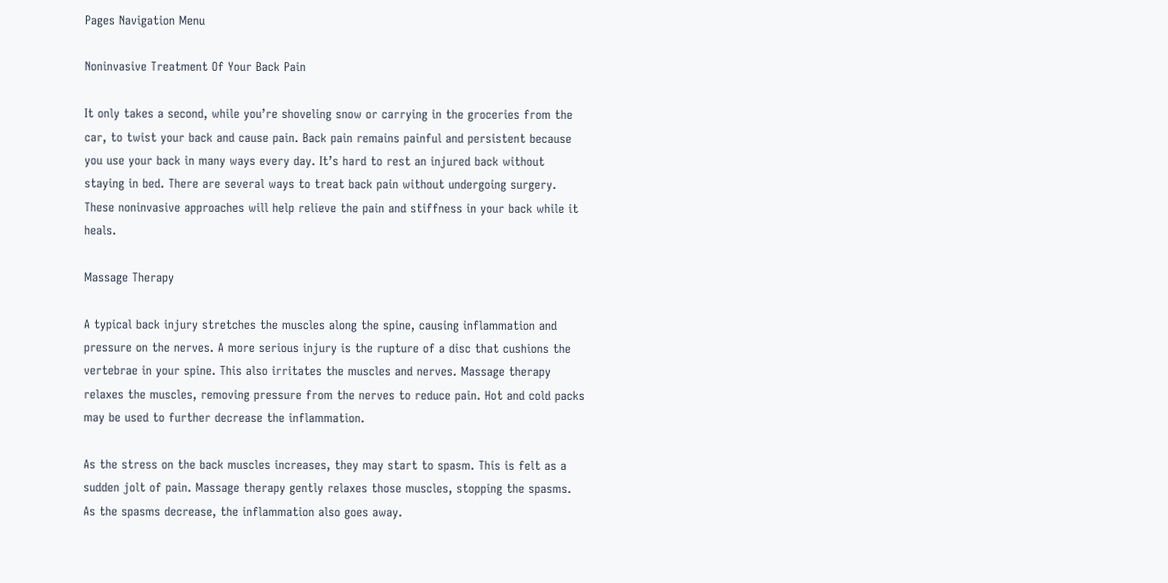Pages Navigation Menu

Noninvasive Treatment Of Your Back Pain

It only takes a second, while you’re shoveling snow or carrying in the groceries from the car, to twist your back and cause pain. Back pain remains painful and persistent because you use your back in many ways every day. It’s hard to rest an injured back without staying in bed. There are several ways to treat back pain without undergoing surgery. These noninvasive approaches will help relieve the pain and stiffness in your back while it heals.

Massage Therapy

A typical back injury stretches the muscles along the spine, causing inflammation and pressure on the nerves. A more serious injury is the rupture of a disc that cushions the vertebrae in your spine. This also irritates the muscles and nerves. Massage therapy relaxes the muscles, removing pressure from the nerves to reduce pain. Hot and cold packs may be used to further decrease the inflammation.

As the stress on the back muscles increases, they may start to spasm. This is felt as a sudden jolt of pain. Massage therapy gently relaxes those muscles, stopping the spasms. As the spasms decrease, the inflammation also goes away.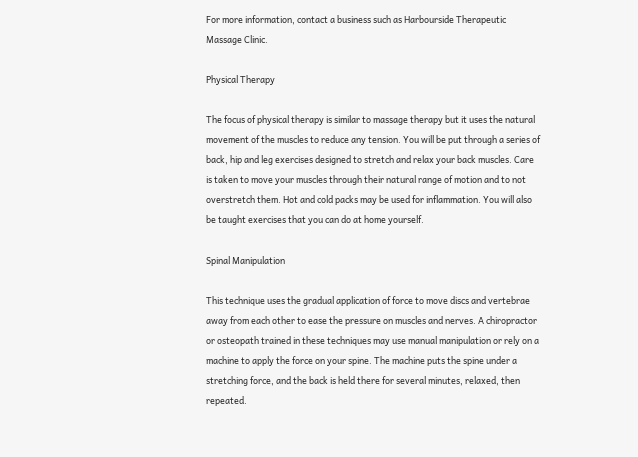For more information, contact a business such as Harbourside Therapeutic Massage Clinic.

Physical Therapy

The focus of physical therapy is similar to massage therapy but it uses the natural movement of the muscles to reduce any tension. You will be put through a series of back, hip and leg exercises designed to stretch and relax your back muscles. Care is taken to move your muscles through their natural range of motion and to not overstretch them. Hot and cold packs may be used for inflammation. You will also be taught exercises that you can do at home yourself.

Spinal Manipulation

This technique uses the gradual application of force to move discs and vertebrae away from each other to ease the pressure on muscles and nerves. A chiropractor or osteopath trained in these techniques may use manual manipulation or rely on a machine to apply the force on your spine. The machine puts the spine under a stretching force, and the back is held there for several minutes, relaxed, then repeated.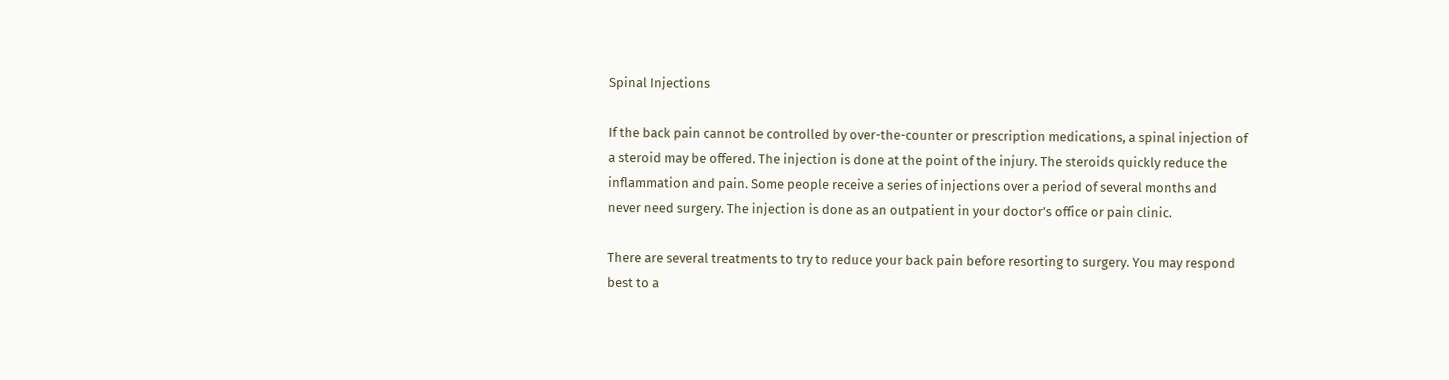Spinal Injections

If the back pain cannot be controlled by over-the-counter or prescription medications, a spinal injection of a steroid may be offered. The injection is done at the point of the injury. The steroids quickly reduce the inflammation and pain. Some people receive a series of injections over a period of several months and never need surgery. The injection is done as an outpatient in your doctor’s office or pain clinic.

There are several treatments to try to reduce your back pain before resorting to surgery. You may respond best to a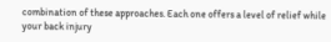combination of these approaches. Each one offers a level of relief while your back injury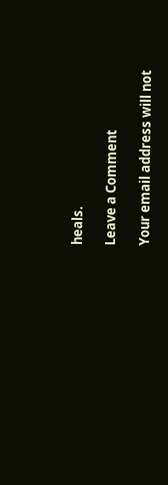heals.

Leave a Comment

Your email address will not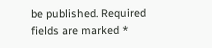be published. Required fields are marked *